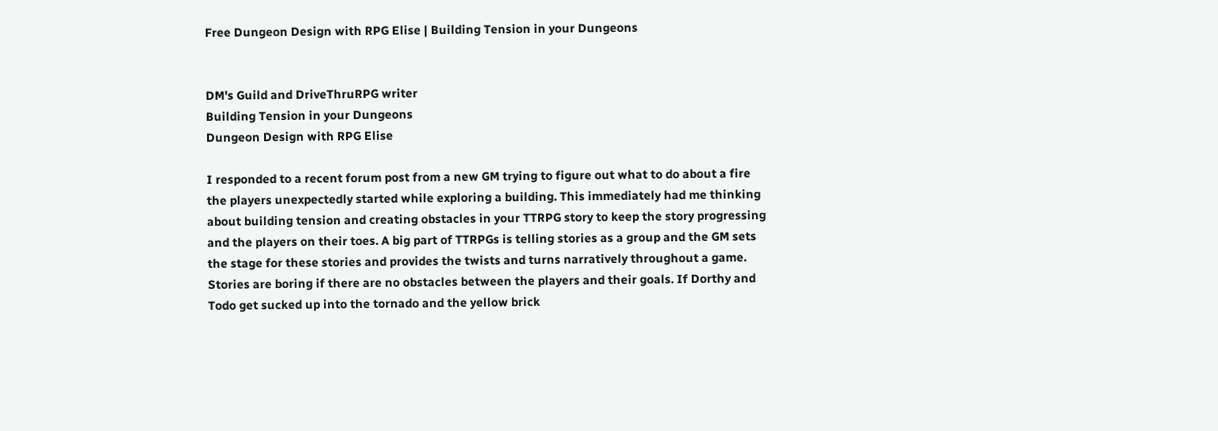Free Dungeon Design with RPG Elise | Building Tension in your Dungeons


DM's Guild and DriveThruRPG writer
Building Tension in your Dungeons
Dungeon Design with RPG Elise

I responded to a recent forum post from a new GM trying to figure out what to do about a fire the players unexpectedly started while exploring a building. This immediately had me thinking about building tension and creating obstacles in your TTRPG story to keep the story progressing and the players on their toes. A big part of TTRPGs is telling stories as a group and the GM sets the stage for these stories and provides the twists and turns narratively throughout a game. Stories are boring if there are no obstacles between the players and their goals. If Dorthy and Todo get sucked up into the tornado and the yellow brick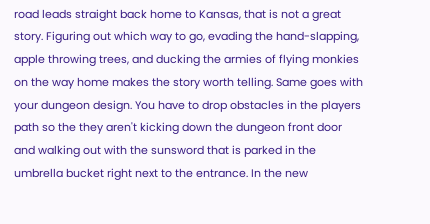road leads straight back home to Kansas, that is not a great story. Figuring out which way to go, evading the hand-slapping, apple throwing trees, and ducking the armies of flying monkies on the way home makes the story worth telling. Same goes with your dungeon design. You have to drop obstacles in the players path so the they aren't kicking down the dungeon front door and walking out with the sunsword that is parked in the umbrella bucket right next to the entrance. In the new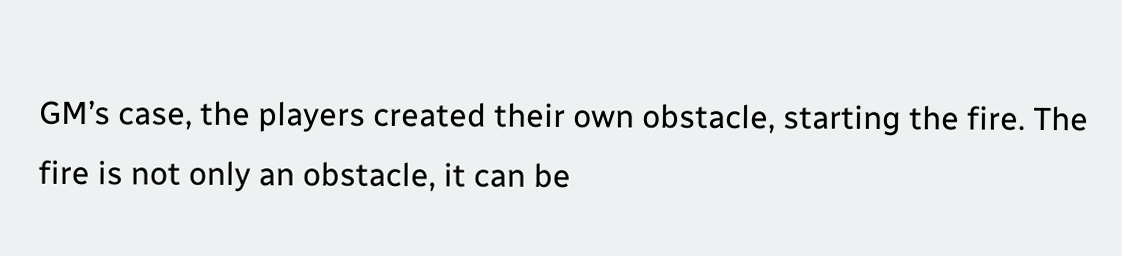GM’s case, the players created their own obstacle, starting the fire. The fire is not only an obstacle, it can be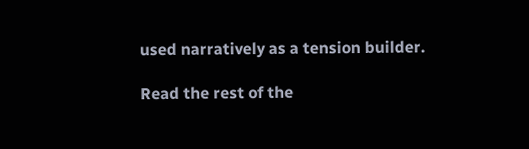used narratively as a tension builder.

Read the rest of the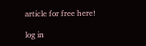article for free here!

log in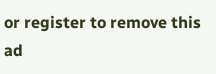or register to remove this ad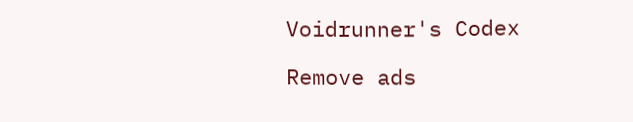Voidrunner's Codex

Remove ads